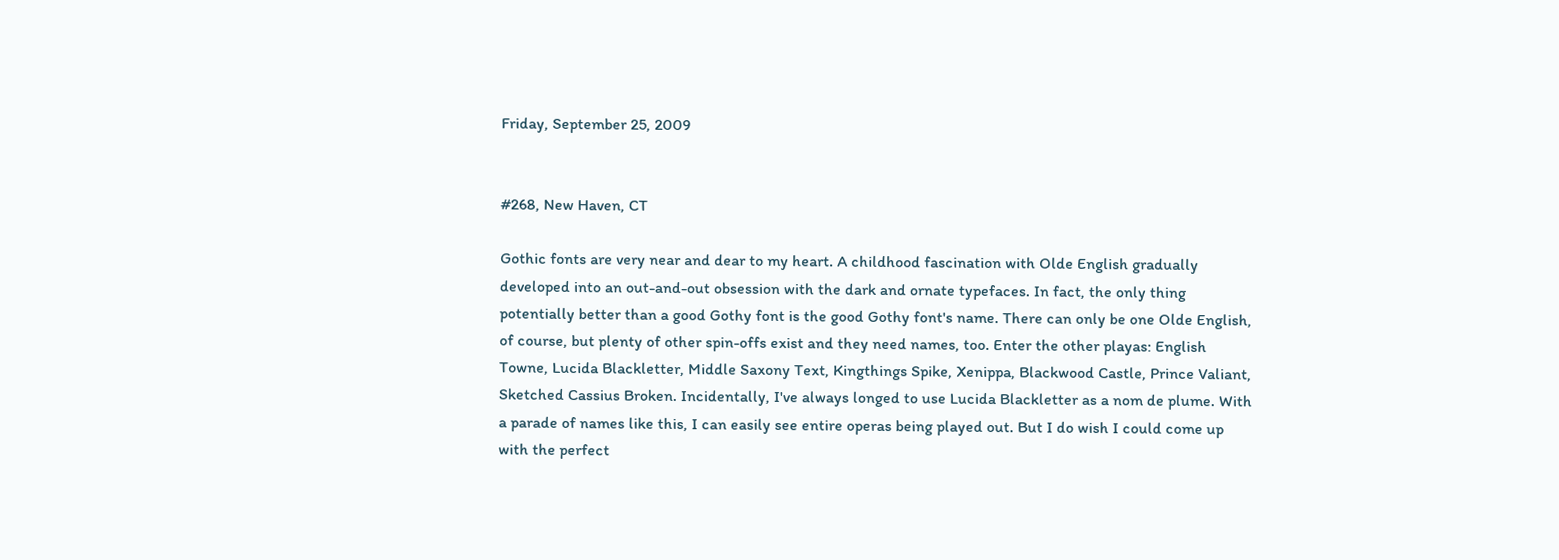Friday, September 25, 2009


#268, New Haven, CT

Gothic fonts are very near and dear to my heart. A childhood fascination with Olde English gradually developed into an out-and-out obsession with the dark and ornate typefaces. In fact, the only thing potentially better than a good Gothy font is the good Gothy font's name. There can only be one Olde English, of course, but plenty of other spin-offs exist and they need names, too. Enter the other playas: English Towne, Lucida Blackletter, Middle Saxony Text, Kingthings Spike, Xenippa, Blackwood Castle, Prince Valiant, Sketched Cassius Broken. Incidentally, I've always longed to use Lucida Blackletter as a nom de plume. With a parade of names like this, I can easily see entire operas being played out. But I do wish I could come up with the perfect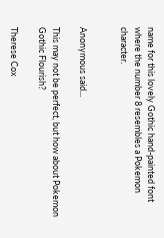name for this lovely Gothic hand-painted font where the number 8 resembles a Pokemon character.


Anonymous said...

This may not be perfect, but how about Pokemon Gothic Flourish?

Therese Cox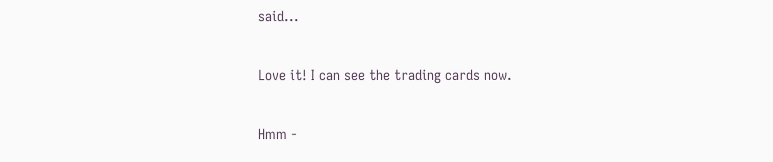said...

Love it! I can see the trading cards now.

Hmm -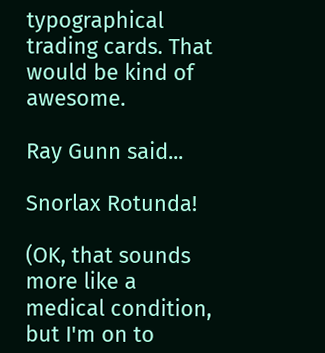typographical trading cards. That would be kind of awesome.

Ray Gunn said...

Snorlax Rotunda!

(OK, that sounds more like a medical condition, but I'm on to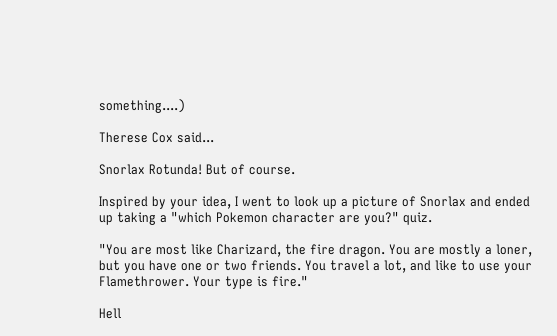something....)

Therese Cox said...

Snorlax Rotunda! But of course.

Inspired by your idea, I went to look up a picture of Snorlax and ended up taking a "which Pokemon character are you?" quiz.

"You are most like Charizard, the fire dragon. You are mostly a loner, but you have one or two friends. You travel a lot, and like to use your Flamethrower. Your type is fire."

Hell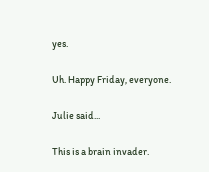yes.

Uh. Happy Friday, everyone.

Julie said...

This is a brain invader.